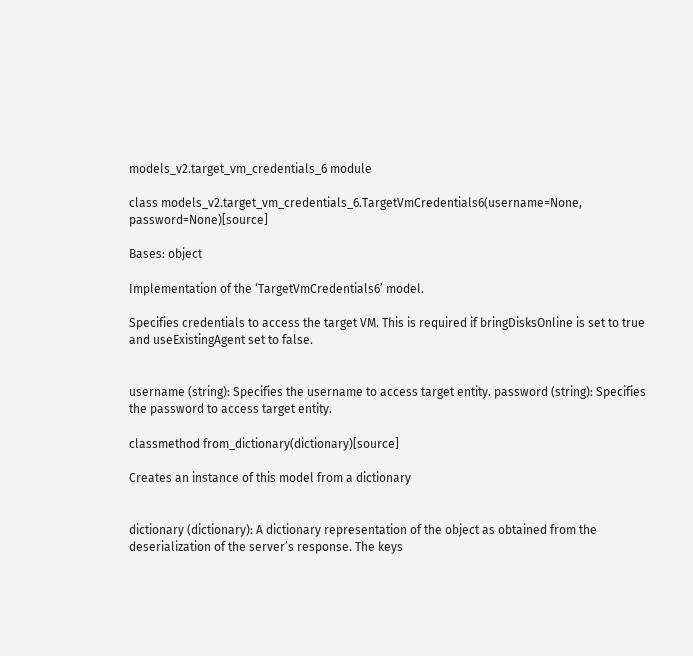models_v2.target_vm_credentials_6 module

class models_v2.target_vm_credentials_6.TargetVmCredentials6(username=None, password=None)[source]

Bases: object

Implementation of the ‘TargetVmCredentials6’ model.

Specifies credentials to access the target VM. This is required if bringDisksOnline is set to true and useExistingAgent set to false.


username (string): Specifies the username to access target entity. password (string): Specifies the password to access target entity.

classmethod from_dictionary(dictionary)[source]

Creates an instance of this model from a dictionary


dictionary (dictionary): A dictionary representation of the object as obtained from the deserialization of the server’s response. The keys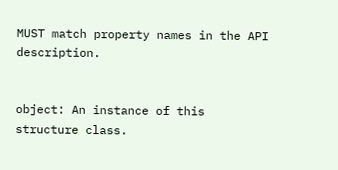MUST match property names in the API description.


object: An instance of this structure class.